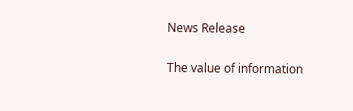News Release

The value of information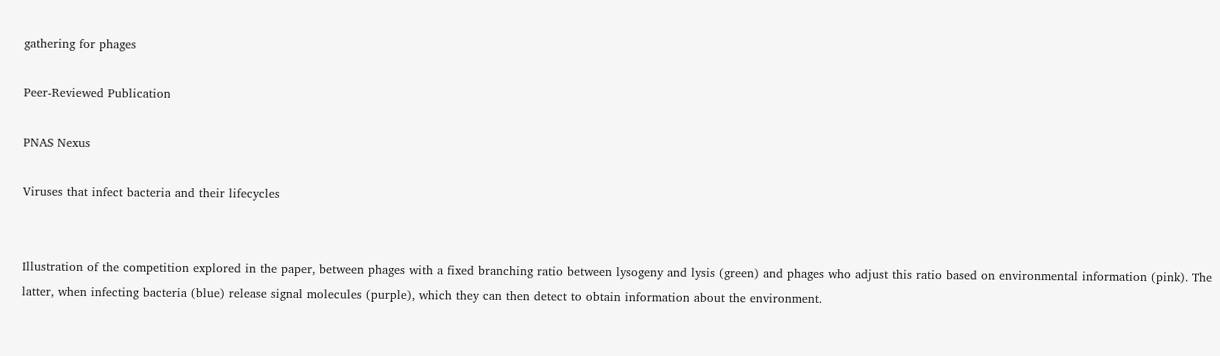gathering for phages

Peer-Reviewed Publication

PNAS Nexus

Viruses that infect bacteria and their lifecycles


Illustration of the competition explored in the paper, between phages with a fixed branching ratio between lysogeny and lysis (green) and phages who adjust this ratio based on environmental information (pink). The latter, when infecting bacteria (blue) release signal molecules (purple), which they can then detect to obtain information about the environment.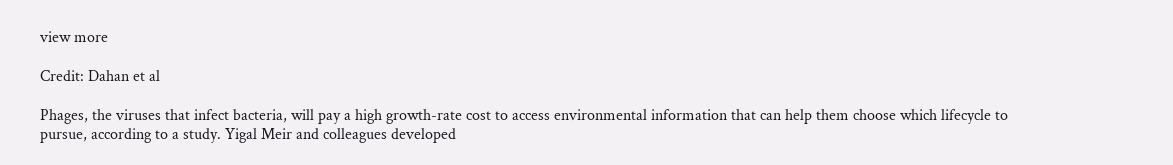view more

Credit: Dahan et al

Phages, the viruses that infect bacteria, will pay a high growth-rate cost to access environmental information that can help them choose which lifecycle to pursue, according to a study. Yigal Meir and colleagues developed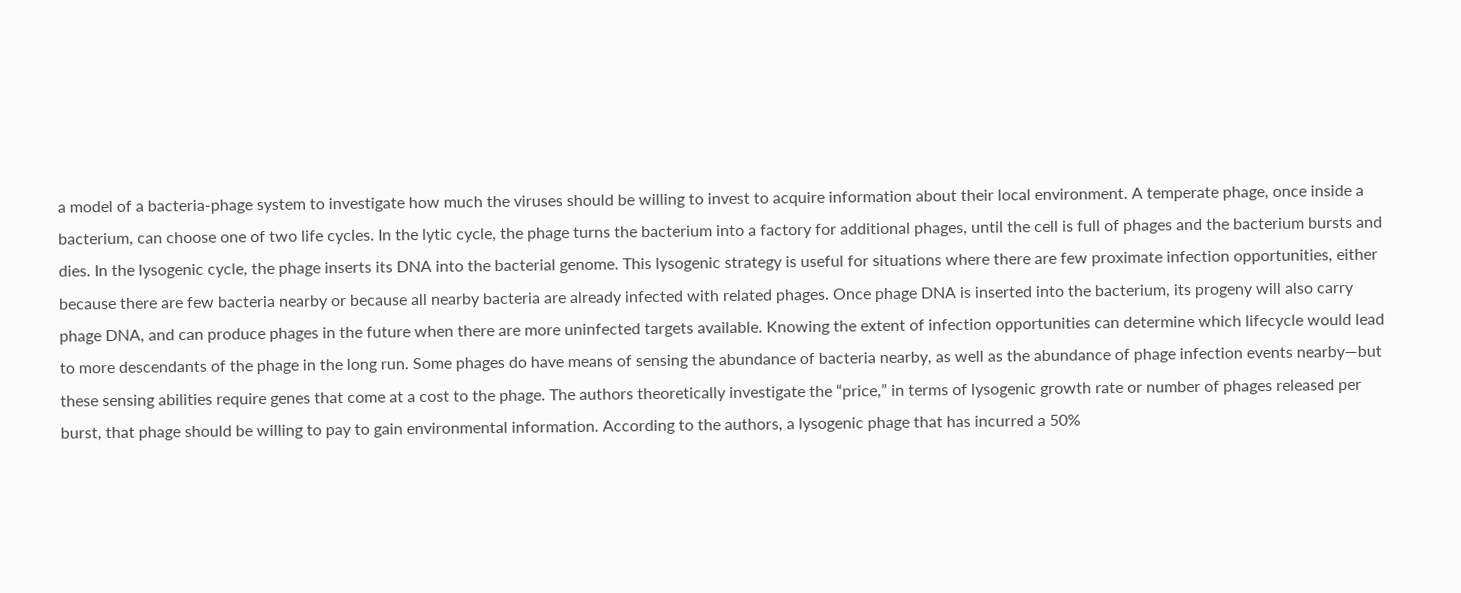a model of a bacteria-phage system to investigate how much the viruses should be willing to invest to acquire information about their local environment. A temperate phage, once inside a bacterium, can choose one of two life cycles. In the lytic cycle, the phage turns the bacterium into a factory for additional phages, until the cell is full of phages and the bacterium bursts and dies. In the lysogenic cycle, the phage inserts its DNA into the bacterial genome. This lysogenic strategy is useful for situations where there are few proximate infection opportunities, either because there are few bacteria nearby or because all nearby bacteria are already infected with related phages. Once phage DNA is inserted into the bacterium, its progeny will also carry phage DNA, and can produce phages in the future when there are more uninfected targets available. Knowing the extent of infection opportunities can determine which lifecycle would lead to more descendants of the phage in the long run. Some phages do have means of sensing the abundance of bacteria nearby, as well as the abundance of phage infection events nearby—but these sensing abilities require genes that come at a cost to the phage. The authors theoretically investigate the “price,” in terms of lysogenic growth rate or number of phages released per burst, that phage should be willing to pay to gain environmental information. According to the authors, a lysogenic phage that has incurred a 50%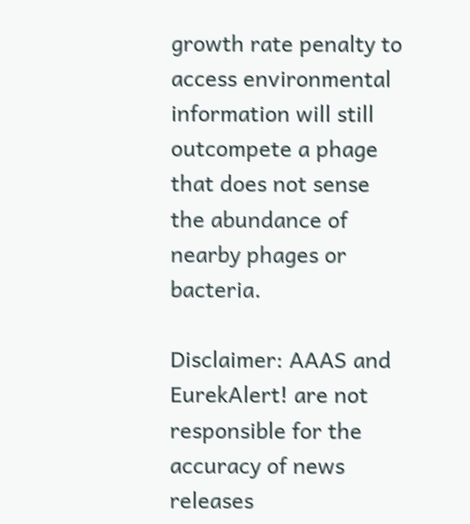growth rate penalty to access environmental information will still outcompete a phage that does not sense the abundance of nearby phages or bacteria.

Disclaimer: AAAS and EurekAlert! are not responsible for the accuracy of news releases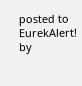posted to EurekAlert! by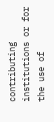contributing institutions or for the use of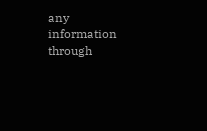any information through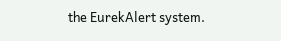the EurekAlert system.